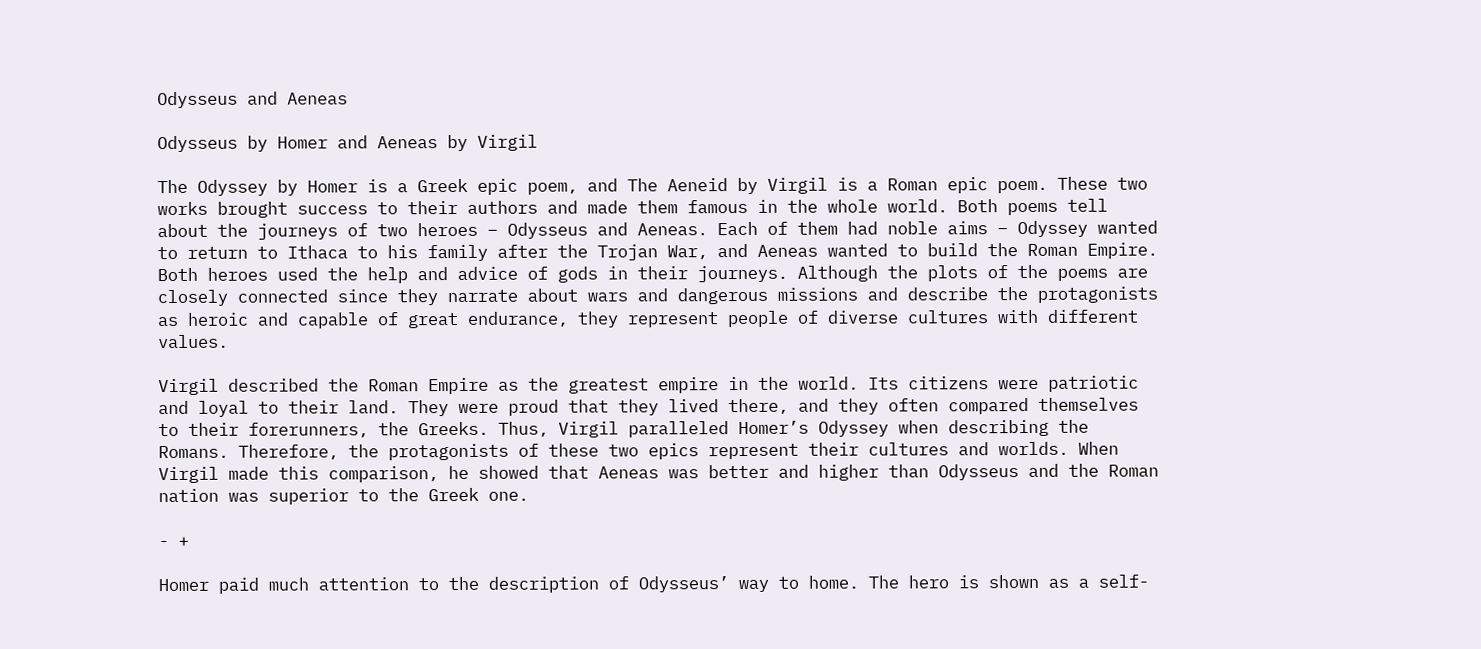Odysseus and Aeneas

Odysseus by Homer and Aeneas by Virgil

The Odyssey by Homer is a Greek epic poem, and The Aeneid by Virgil is a Roman epic poem. These two works brought success to their authors and made them famous in the whole world. Both poems tell about the journeys of two heroes – Odysseus and Aeneas. Each of them had noble aims – Odyssey wanted to return to Ithaca to his family after the Trojan War, and Aeneas wanted to build the Roman Empire. Both heroes used the help and advice of gods in their journeys. Although the plots of the poems are closely connected since they narrate about wars and dangerous missions and describe the protagonists as heroic and capable of great endurance, they represent people of diverse cultures with different values.

Virgil described the Roman Empire as the greatest empire in the world. Its citizens were patriotic and loyal to their land. They were proud that they lived there, and they often compared themselves to their forerunners, the Greeks. Thus, Virgil paralleled Homer’s Odyssey when describing the Romans. Therefore, the protagonists of these two epics represent their cultures and worlds. When Virgil made this comparison, he showed that Aeneas was better and higher than Odysseus and the Roman nation was superior to the Greek one.

- +

Homer paid much attention to the description of Odysseus’ way to home. The hero is shown as a self-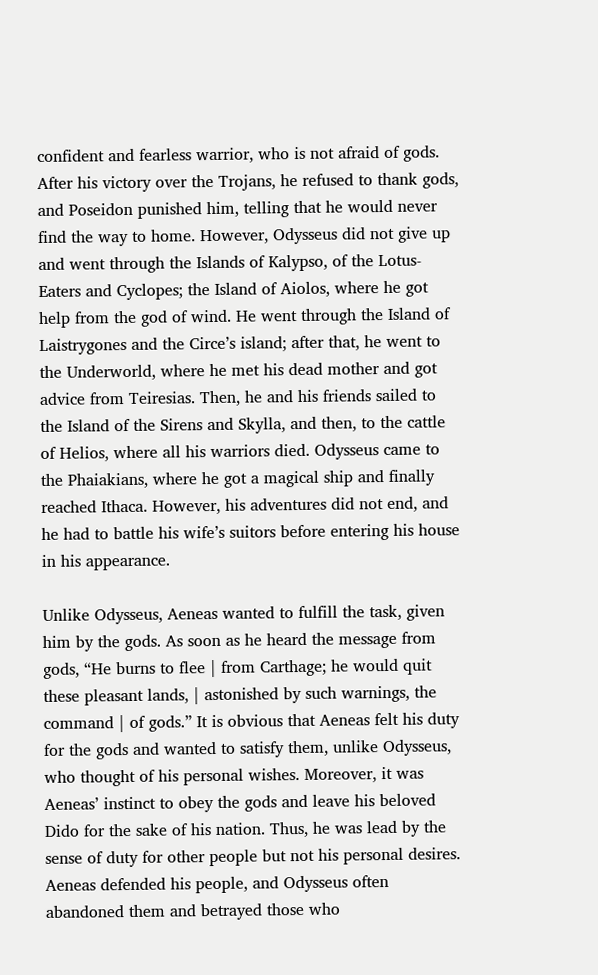confident and fearless warrior, who is not afraid of gods. After his victory over the Trojans, he refused to thank gods, and Poseidon punished him, telling that he would never find the way to home. However, Odysseus did not give up and went through the Islands of Kalypso, of the Lotus-Eaters and Cyclopes; the Island of Aiolos, where he got help from the god of wind. He went through the Island of Laistrygones and the Circe’s island; after that, he went to the Underworld, where he met his dead mother and got advice from Teiresias. Then, he and his friends sailed to the Island of the Sirens and Skylla, and then, to the cattle of Helios, where all his warriors died. Odysseus came to the Phaiakians, where he got a magical ship and finally reached Ithaca. However, his adventures did not end, and he had to battle his wife’s suitors before entering his house in his appearance.

Unlike Odysseus, Aeneas wanted to fulfill the task, given him by the gods. As soon as he heard the message from gods, “He burns to flee | from Carthage; he would quit these pleasant lands, | astonished by such warnings, the command | of gods.” It is obvious that Aeneas felt his duty for the gods and wanted to satisfy them, unlike Odysseus, who thought of his personal wishes. Moreover, it was Aeneas’ instinct to obey the gods and leave his beloved Dido for the sake of his nation. Thus, he was lead by the sense of duty for other people but not his personal desires. Aeneas defended his people, and Odysseus often abandoned them and betrayed those who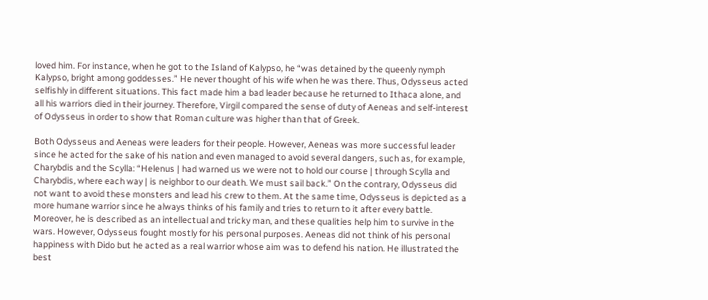loved him. For instance, when he got to the Island of Kalypso, he “was detained by the queenly nymph Kalypso, bright among goddesses.” He never thought of his wife when he was there. Thus, Odysseus acted selfishly in different situations. This fact made him a bad leader because he returned to Ithaca alone, and all his warriors died in their journey. Therefore, Virgil compared the sense of duty of Aeneas and self-interest of Odysseus in order to show that Roman culture was higher than that of Greek.

Both Odysseus and Aeneas were leaders for their people. However, Aeneas was more successful leader since he acted for the sake of his nation and even managed to avoid several dangers, such as, for example, Charybdis and the Scylla: “Helenus | had warned us we were not to hold our course | through Scylla and Charybdis, where each way | is neighbor to our death. We must sail back.” On the contrary, Odysseus did not want to avoid these monsters and lead his crew to them. At the same time, Odysseus is depicted as a more humane warrior since he always thinks of his family and tries to return to it after every battle. Moreover, he is described as an intellectual and tricky man, and these qualities help him to survive in the wars. However, Odysseus fought mostly for his personal purposes. Aeneas did not think of his personal happiness with Dido but he acted as a real warrior whose aim was to defend his nation. He illustrated the best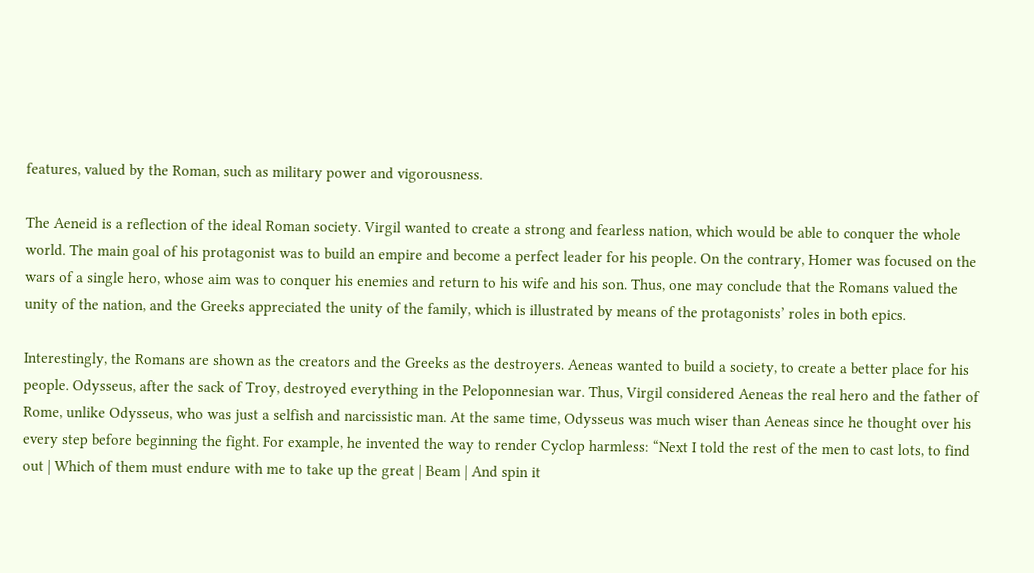features, valued by the Roman, such as military power and vigorousness.

The Aeneid is a reflection of the ideal Roman society. Virgil wanted to create a strong and fearless nation, which would be able to conquer the whole world. The main goal of his protagonist was to build an empire and become a perfect leader for his people. On the contrary, Homer was focused on the wars of a single hero, whose aim was to conquer his enemies and return to his wife and his son. Thus, one may conclude that the Romans valued the unity of the nation, and the Greeks appreciated the unity of the family, which is illustrated by means of the protagonists’ roles in both epics.

Interestingly, the Romans are shown as the creators and the Greeks as the destroyers. Aeneas wanted to build a society, to create a better place for his people. Odysseus, after the sack of Troy, destroyed everything in the Peloponnesian war. Thus, Virgil considered Aeneas the real hero and the father of Rome, unlike Odysseus, who was just a selfish and narcissistic man. At the same time, Odysseus was much wiser than Aeneas since he thought over his every step before beginning the fight. For example, he invented the way to render Cyclop harmless: “Next I told the rest of the men to cast lots, to find out | Which of them must endure with me to take up the great | Beam | And spin it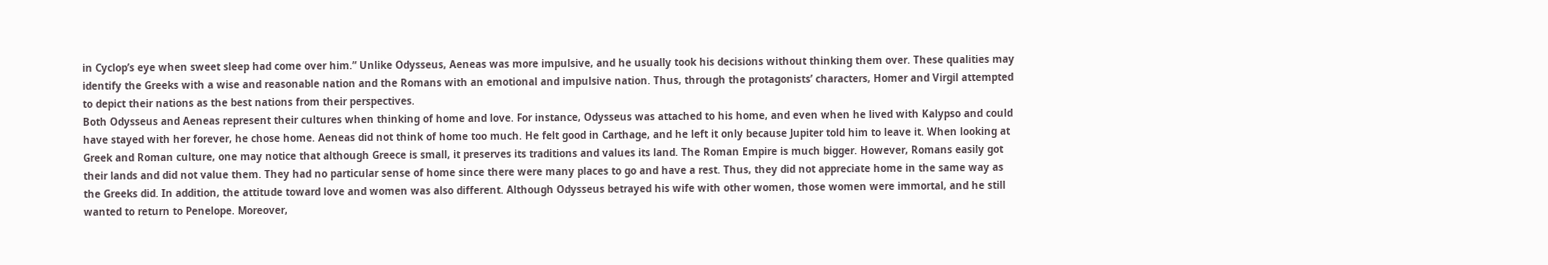in Cyclop’s eye when sweet sleep had come over him.” Unlike Odysseus, Aeneas was more impulsive, and he usually took his decisions without thinking them over. These qualities may identify the Greeks with a wise and reasonable nation and the Romans with an emotional and impulsive nation. Thus, through the protagonists’ characters, Homer and Virgil attempted to depict their nations as the best nations from their perspectives.
Both Odysseus and Aeneas represent their cultures when thinking of home and love. For instance, Odysseus was attached to his home, and even when he lived with Kalypso and could have stayed with her forever, he chose home. Aeneas did not think of home too much. He felt good in Carthage, and he left it only because Jupiter told him to leave it. When looking at Greek and Roman culture, one may notice that although Greece is small, it preserves its traditions and values its land. The Roman Empire is much bigger. However, Romans easily got their lands and did not value them. They had no particular sense of home since there were many places to go and have a rest. Thus, they did not appreciate home in the same way as the Greeks did. In addition, the attitude toward love and women was also different. Although Odysseus betrayed his wife with other women, those women were immortal, and he still wanted to return to Penelope. Moreover,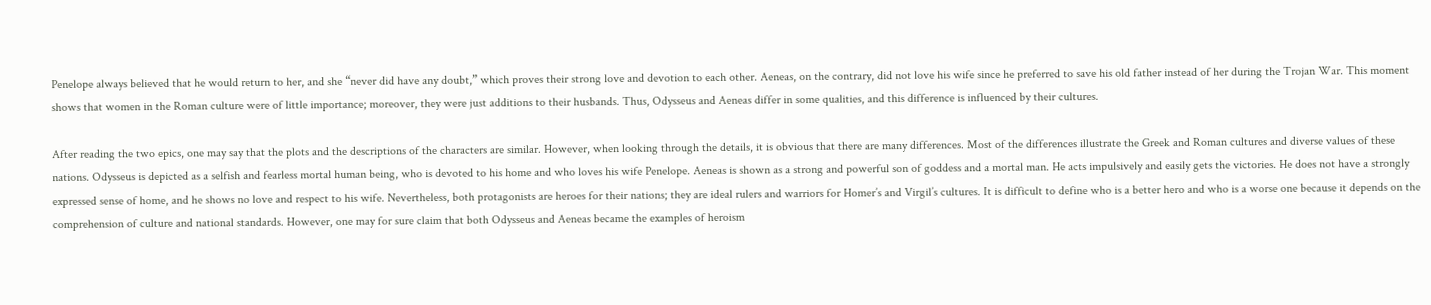Penelope always believed that he would return to her, and she “never did have any doubt,” which proves their strong love and devotion to each other. Aeneas, on the contrary, did not love his wife since he preferred to save his old father instead of her during the Trojan War. This moment shows that women in the Roman culture were of little importance; moreover, they were just additions to their husbands. Thus, Odysseus and Aeneas differ in some qualities, and this difference is influenced by their cultures.

After reading the two epics, one may say that the plots and the descriptions of the characters are similar. However, when looking through the details, it is obvious that there are many differences. Most of the differences illustrate the Greek and Roman cultures and diverse values of these nations. Odysseus is depicted as a selfish and fearless mortal human being, who is devoted to his home and who loves his wife Penelope. Aeneas is shown as a strong and powerful son of goddess and a mortal man. He acts impulsively and easily gets the victories. He does not have a strongly expressed sense of home, and he shows no love and respect to his wife. Nevertheless, both protagonists are heroes for their nations; they are ideal rulers and warriors for Homer’s and Virgil’s cultures. It is difficult to define who is a better hero and who is a worse one because it depends on the comprehension of culture and national standards. However, one may for sure claim that both Odysseus and Aeneas became the examples of heroism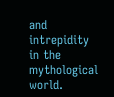and intrepidity in the mythological world.